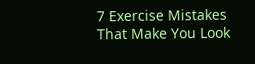7 Exercise Mistakes That Make You Look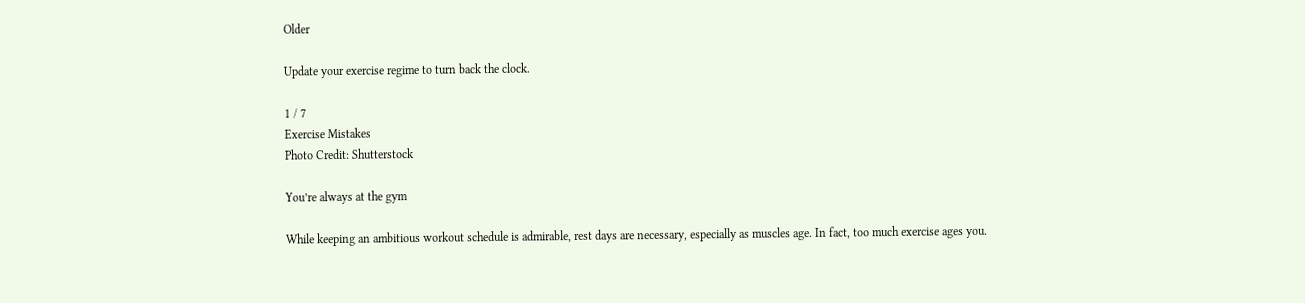Older

Update your exercise regime to turn back the clock.

1 / 7
Exercise Mistakes
Photo Credit: Shutterstock

You’re always at the gym

While keeping an ambitious workout schedule is admirable, rest days are necessary, especially as muscles age. In fact, too much exercise ages you.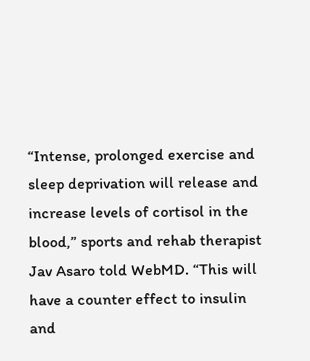“Intense, prolonged exercise and sleep deprivation will release and increase levels of cortisol in the blood,” sports and rehab therapist Jav Asaro told WebMD. “This will have a counter effect to insulin and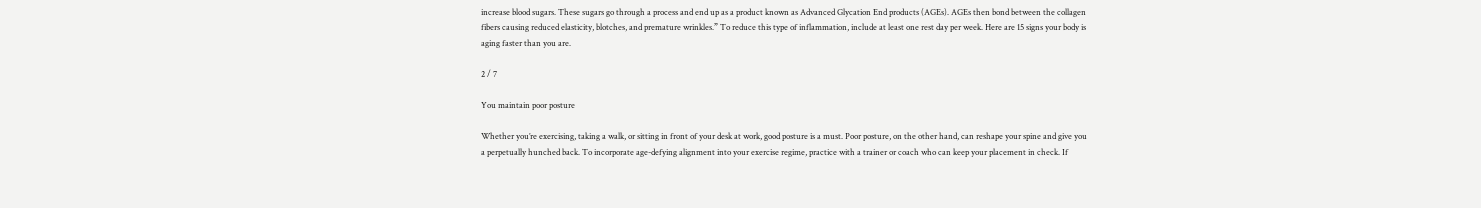increase blood sugars. These sugars go through a process and end up as a product known as Advanced Glycation End products (AGEs). AGEs then bond between the collagen fibers causing reduced elasticity, blotches, and premature wrinkles.” To reduce this type of inflammation, include at least one rest day per week. Here are 15 signs your body is aging faster than you are.

2 / 7

You maintain poor posture

Whether you’re exercising, taking a walk, or sitting in front of your desk at work, good posture is a must. Poor posture, on the other hand, can reshape your spine and give you a perpetually hunched back. To incorporate age-defying alignment into your exercise regime, practice with a trainer or coach who can keep your placement in check. If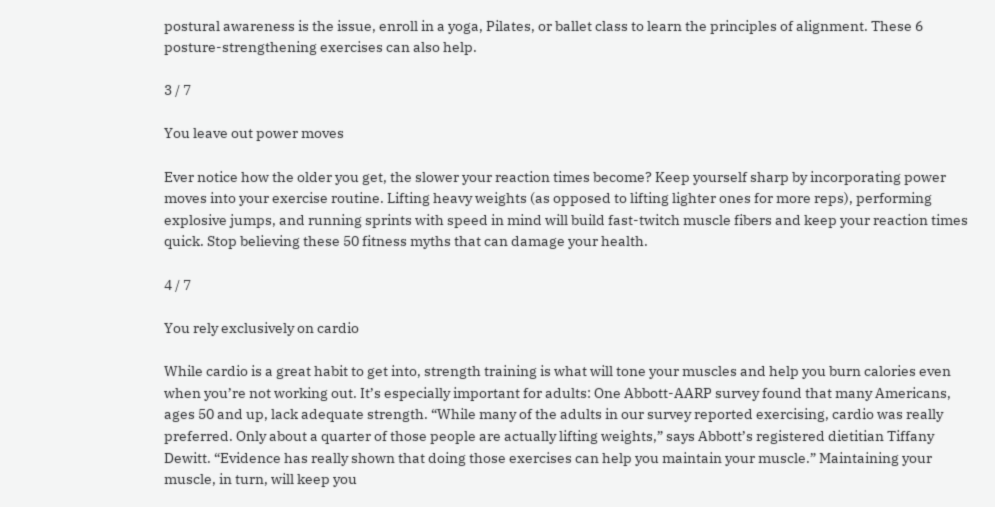postural awareness is the issue, enroll in a yoga, Pilates, or ballet class to learn the principles of alignment. These 6 posture-strengthening exercises can also help.

3 / 7

You leave out power moves

Ever notice how the older you get, the slower your reaction times become? Keep yourself sharp by incorporating power moves into your exercise routine. Lifting heavy weights (as opposed to lifting lighter ones for more reps), performing explosive jumps, and running sprints with speed in mind will build fast-twitch muscle fibers and keep your reaction times quick. Stop believing these 50 fitness myths that can damage your health.

4 / 7

You rely exclusively on cardio

While cardio is a great habit to get into, strength training is what will tone your muscles and help you burn calories even when you’re not working out. It’s especially important for adults: One Abbott-AARP survey found that many Americans, ages 50 and up, lack adequate strength. “While many of the adults in our survey reported exercising, cardio was really preferred. Only about a quarter of those people are actually lifting weights,” says Abbott’s registered dietitian Tiffany Dewitt. “Evidence has really shown that doing those exercises can help you maintain your muscle.” Maintaining your muscle, in turn, will keep you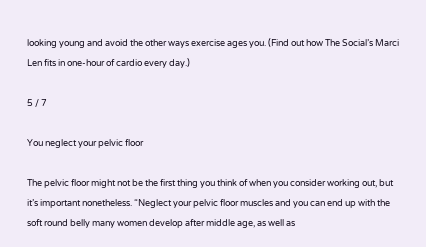looking young and avoid the other ways exercise ages you. (Find out how The Social’s Marci Len fits in one-hour of cardio every day.)

5 / 7

You neglect your pelvic floor

The pelvic floor might not be the first thing you think of when you consider working out, but it’s important nonetheless. “Neglect your pelvic floor muscles and you can end up with the soft round belly many women develop after middle age, as well as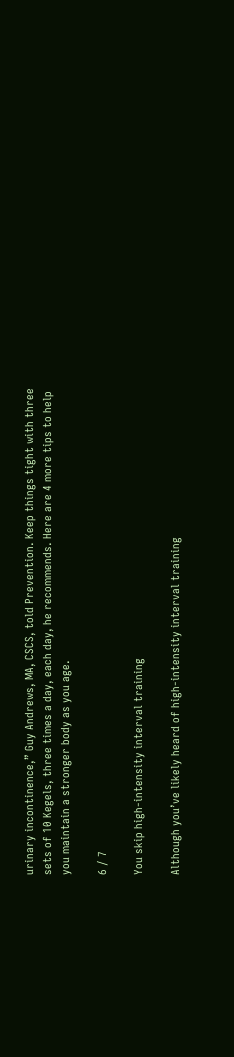urinary incontinence,” Guy Andrews, MA, CSCS, told Prevention. Keep things tight with three sets of 10 Kegels, three times a day, each day, he recommends. Here are 4 more tips to help you maintain a stronger body as you age.

6 / 7

You skip high-intensity interval training

Although you’ve likely heard of high-intensity interval training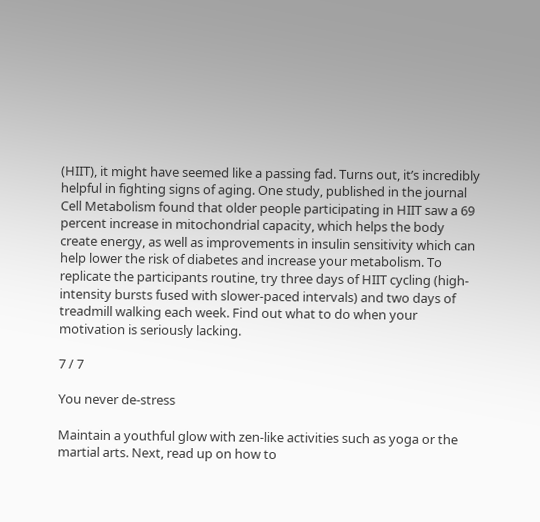(HIIT), it might have seemed like a passing fad. Turns out, it’s incredibly helpful in fighting signs of aging. One study, published in the journal Cell Metabolism found that older people participating in HIIT saw a 69 percent increase in mitochondrial capacity, which helps the body create energy, as well as improvements in insulin sensitivity which can help lower the risk of diabetes and increase your metabolism. To replicate the participants routine, try three days of HIIT cycling (high-intensity bursts fused with slower-paced intervals) and two days of treadmill walking each week. Find out what to do when your motivation is seriously lacking.

7 / 7

You never de-stress

Maintain a youthful glow with zen-like activities such as yoga or the martial arts. Next, read up on how to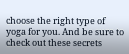choose the right type of yoga for you. And be sure to check out these secrets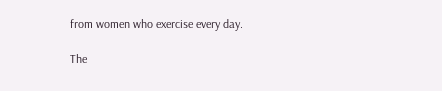from women who exercise every day.

The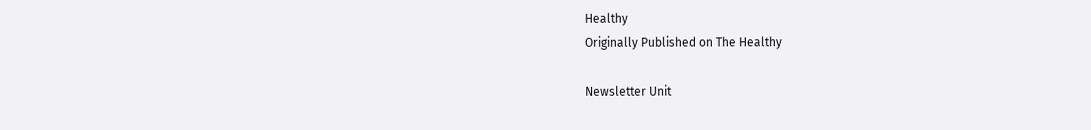Healthy
Originally Published on The Healthy

Newsletter Unit